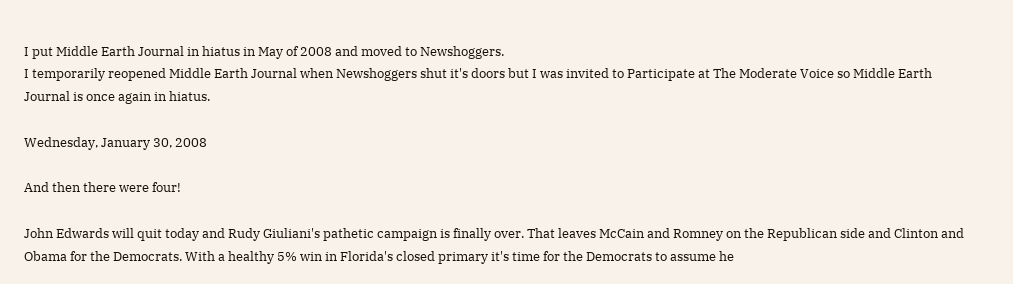I put Middle Earth Journal in hiatus in May of 2008 and moved to Newshoggers.
I temporarily reopened Middle Earth Journal when Newshoggers shut it's doors but I was invited to Participate at The Moderate Voice so Middle Earth Journal is once again in hiatus.

Wednesday, January 30, 2008

And then there were four!

John Edwards will quit today and Rudy Giuliani's pathetic campaign is finally over. That leaves McCain and Romney on the Republican side and Clinton and Obama for the Democrats. With a healthy 5% win in Florida's closed primary it's time for the Democrats to assume he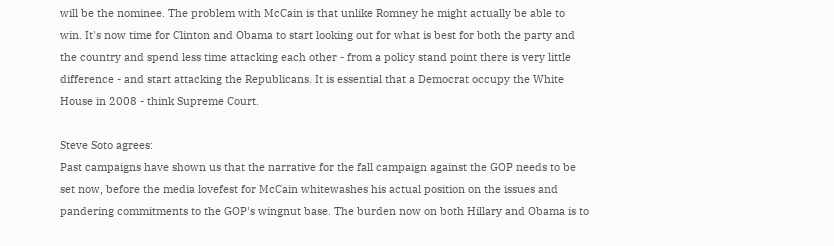will be the nominee. The problem with McCain is that unlike Romney he might actually be able to win. It's now time for Clinton and Obama to start looking out for what is best for both the party and the country and spend less time attacking each other - from a policy stand point there is very little difference - and start attacking the Republicans. It is essential that a Democrat occupy the White House in 2008 - think Supreme Court.

Steve Soto agrees:
Past campaigns have shown us that the narrative for the fall campaign against the GOP needs to be set now, before the media lovefest for McCain whitewashes his actual position on the issues and pandering commitments to the GOP's wingnut base. The burden now on both Hillary and Obama is to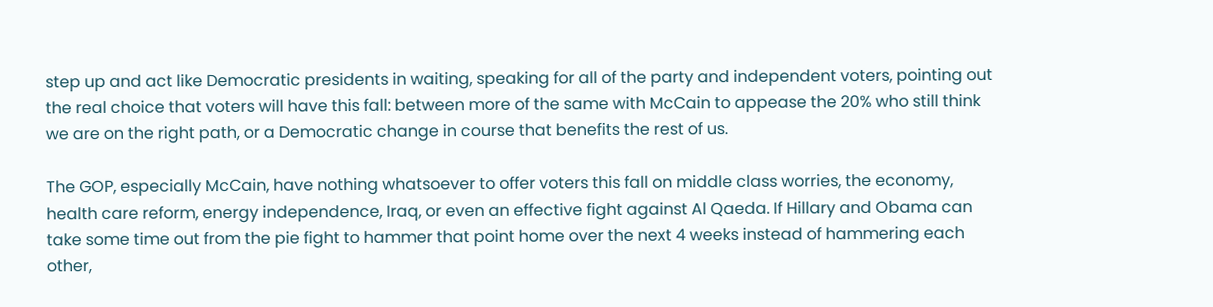step up and act like Democratic presidents in waiting, speaking for all of the party and independent voters, pointing out the real choice that voters will have this fall: between more of the same with McCain to appease the 20% who still think we are on the right path, or a Democratic change in course that benefits the rest of us.

The GOP, especially McCain, have nothing whatsoever to offer voters this fall on middle class worries, the economy, health care reform, energy independence, Iraq, or even an effective fight against Al Qaeda. If Hillary and Obama can take some time out from the pie fight to hammer that point home over the next 4 weeks instead of hammering each other,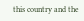this country and the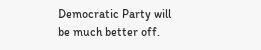Democratic Party will be much better off.